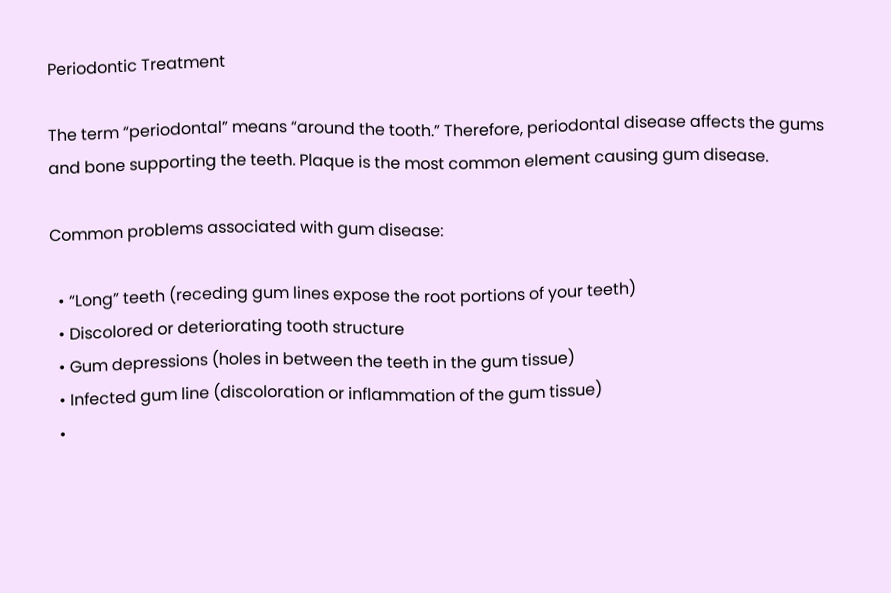Periodontic Treatment

The term “periodontal” means “around the tooth.” Therefore, periodontal disease affects the gums and bone supporting the teeth. Plaque is the most common element causing gum disease.

Common problems associated with gum disease:

  • “Long” teeth (receding gum lines expose the root portions of your teeth)
  • Discolored or deteriorating tooth structure
  • Gum depressions (holes in between the teeth in the gum tissue)
  • Infected gum line (discoloration or inflammation of the gum tissue)
  •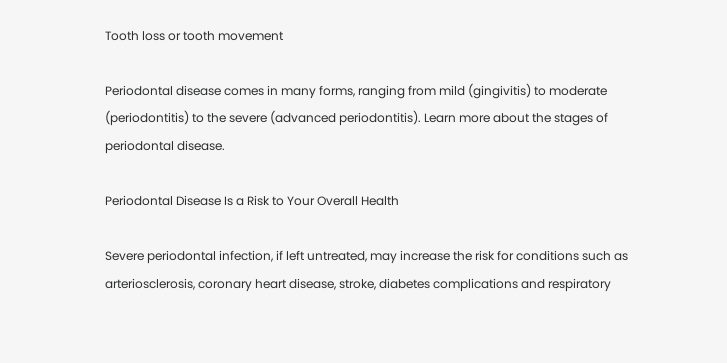Tooth loss or tooth movement

Periodontal disease comes in many forms, ranging from mild (gingivitis) to moderate (periodontitis) to the severe (advanced periodontitis). Learn more about the stages of periodontal disease.

Periodontal Disease Is a Risk to Your Overall Health

Severe periodontal infection, if left untreated, may increase the risk for conditions such as arteriosclerosis, coronary heart disease, stroke, diabetes complications and respiratory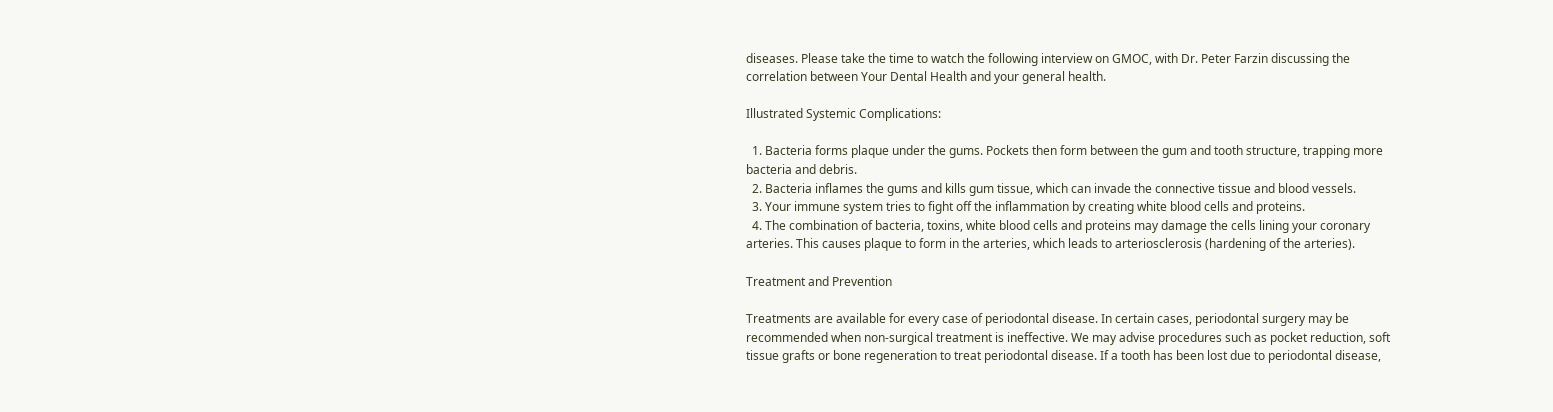diseases. Please take the time to watch the following interview on GMOC, with Dr. Peter Farzin discussing the correlation between Your Dental Health and your general health.

Illustrated Systemic Complications:

  1. Bacteria forms plaque under the gums. Pockets then form between the gum and tooth structure, trapping more bacteria and debris.
  2. Bacteria inflames the gums and kills gum tissue, which can invade the connective tissue and blood vessels.
  3. Your immune system tries to fight off the inflammation by creating white blood cells and proteins.
  4. The combination of bacteria, toxins, white blood cells and proteins may damage the cells lining your coronary arteries. This causes plaque to form in the arteries, which leads to arteriosclerosis (hardening of the arteries).

Treatment and Prevention

Treatments are available for every case of periodontal disease. In certain cases, periodontal surgery may be recommended when non-surgical treatment is ineffective. We may advise procedures such as pocket reduction, soft tissue grafts or bone regeneration to treat periodontal disease. If a tooth has been lost due to periodontal disease,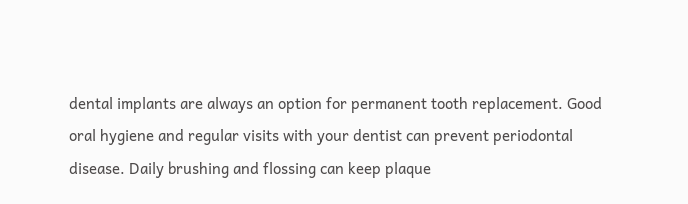dental implants are always an option for permanent tooth replacement. Good oral hygiene and regular visits with your dentist can prevent periodontal disease. Daily brushing and flossing can keep plaque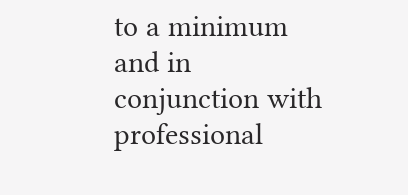to a minimum and in conjunction with professional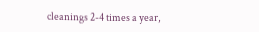cleanings 2-4 times a year,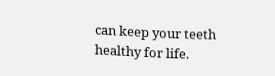can keep your teeth healthy for life.